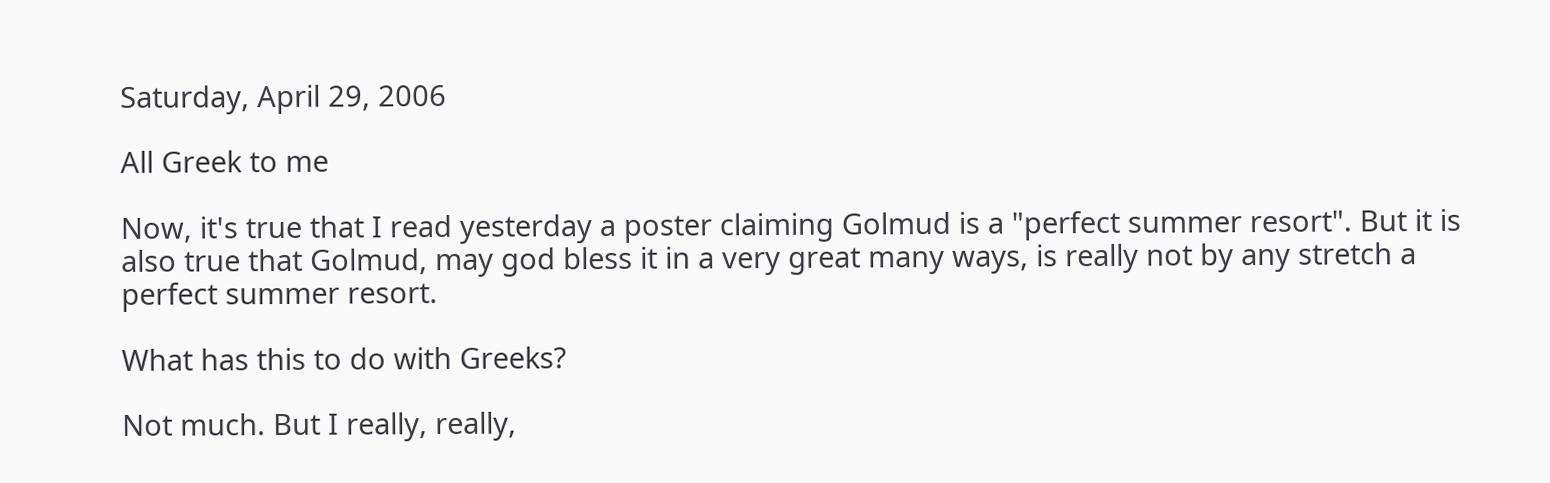Saturday, April 29, 2006

All Greek to me

Now, it's true that I read yesterday a poster claiming Golmud is a "perfect summer resort". But it is also true that Golmud, may god bless it in a very great many ways, is really not by any stretch a perfect summer resort.

What has this to do with Greeks?

Not much. But I really, really,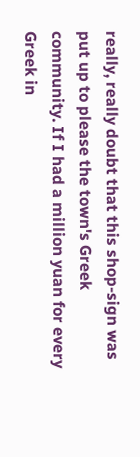really, really doubt that this shop-sign was put up to please the town's Greek community. If I had a million yuan for every Greek in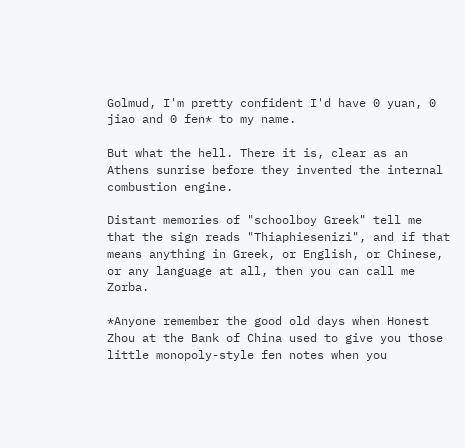Golmud, I'm pretty confident I'd have 0 yuan, 0 jiao and 0 fen* to my name.

But what the hell. There it is, clear as an Athens sunrise before they invented the internal combustion engine.

Distant memories of "schoolboy Greek" tell me that the sign reads "Thiaphiesenizi", and if that means anything in Greek, or English, or Chinese, or any language at all, then you can call me Zorba.

*Anyone remember the good old days when Honest Zhou at the Bank of China used to give you those little monopoly-style fen notes when you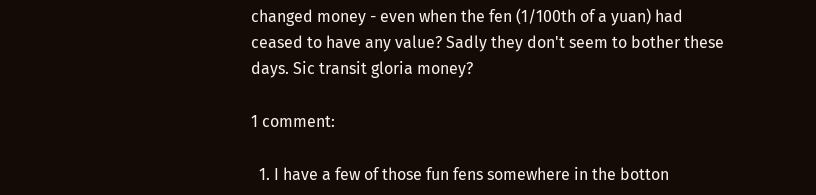changed money - even when the fen (1/100th of a yuan) had ceased to have any value? Sadly they don't seem to bother these days. Sic transit gloria money?

1 comment:

  1. I have a few of those fun fens somewhere in the botton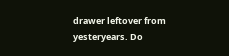drawer leftover from yesteryears. Do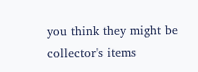you think they might be collector's items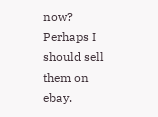now? Perhaps I should sell them on ebay.